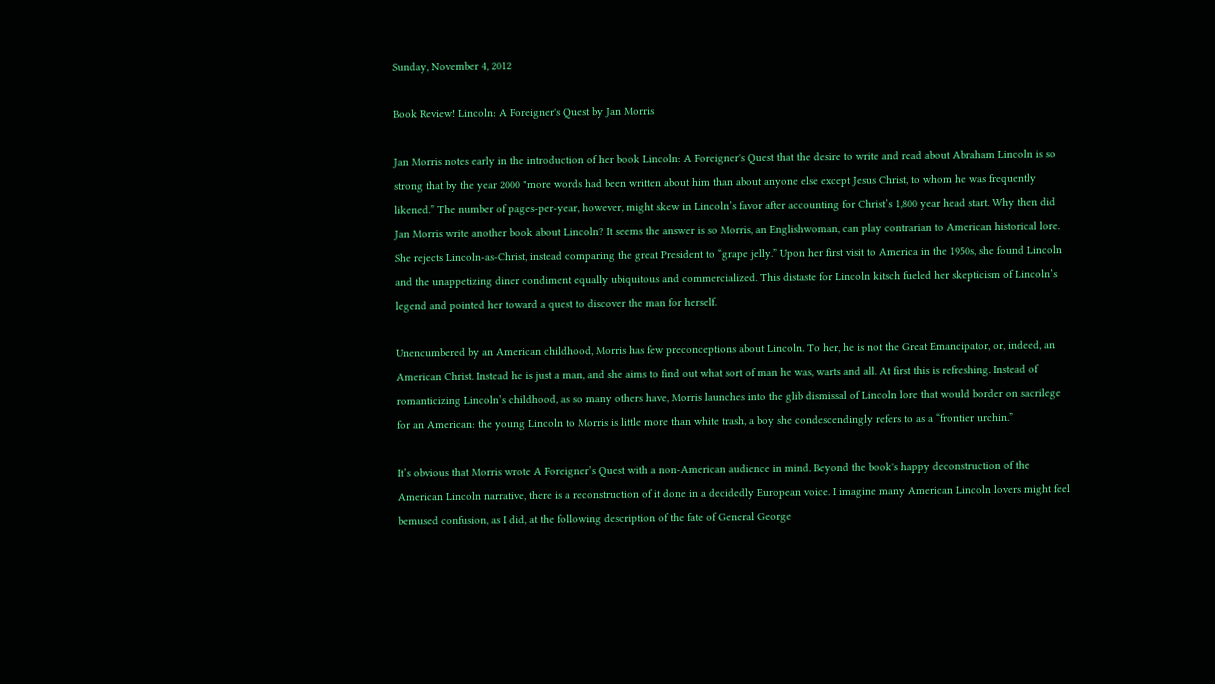Sunday, November 4, 2012

Book Review! Lincoln: A Foreigner's Quest by Jan Morris

Jan Morris notes early in the introduction of her book Lincoln: A Foreigner's Quest that the desire to write and read about Abraham Lincoln is so strong that by the year 2000 "more words had been written about him than about anyone else except Jesus Christ, to whom he was frequently likened.” The number of pages-per-year, however, might skew in Lincoln’s favor after accounting for Christ’s 1,800 year head start. Why then did Jan Morris write another book about Lincoln? It seems the answer is so Morris, an Englishwoman, can play contrarian to American historical lore. She rejects Lincoln-as-Christ, instead comparing the great President to “grape jelly.” Upon her first visit to America in the 1950s, she found Lincoln and the unappetizing diner condiment equally ubiquitous and commercialized. This distaste for Lincoln kitsch fueled her skepticism of Lincoln’s legend and pointed her toward a quest to discover the man for herself.

Unencumbered by an American childhood, Morris has few preconceptions about Lincoln. To her, he is not the Great Emancipator, or, indeed, an American Christ. Instead he is just a man, and she aims to find out what sort of man he was, warts and all. At first this is refreshing. Instead of romanticizing Lincoln’s childhood, as so many others have, Morris launches into the glib dismissal of Lincoln lore that would border on sacrilege for an American: the young Lincoln to Morris is little more than white trash, a boy she condescendingly refers to as a “frontier urchin.”

It’s obvious that Morris wrote A Foreigner’s Quest with a non-American audience in mind. Beyond the book's happy deconstruction of the American Lincoln narrative, there is a reconstruction of it done in a decidedly European voice. I imagine many American Lincoln lovers might feel bemused confusion, as I did, at the following description of the fate of General George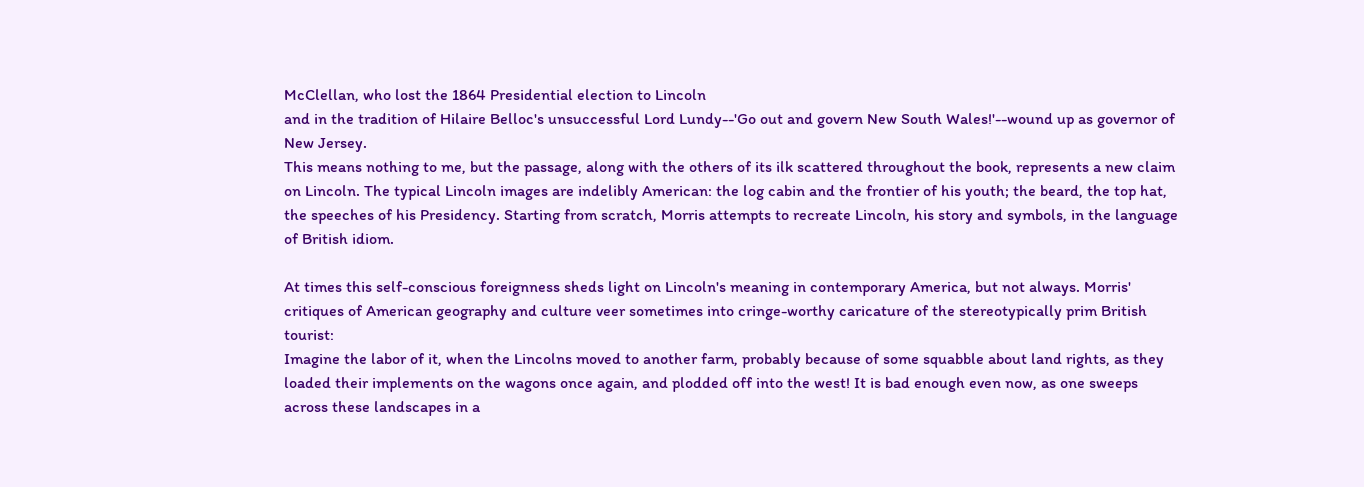McClellan, who lost the 1864 Presidential election to Lincoln
and in the tradition of Hilaire Belloc's unsuccessful Lord Lundy--'Go out and govern New South Wales!'--wound up as governor of New Jersey.
This means nothing to me, but the passage, along with the others of its ilk scattered throughout the book, represents a new claim on Lincoln. The typical Lincoln images are indelibly American: the log cabin and the frontier of his youth; the beard, the top hat, the speeches of his Presidency. Starting from scratch, Morris attempts to recreate Lincoln, his story and symbols, in the language of British idiom.

At times this self-conscious foreignness sheds light on Lincoln's meaning in contemporary America, but not always. Morris' critiques of American geography and culture veer sometimes into cringe-worthy caricature of the stereotypically prim British tourist:
Imagine the labor of it, when the Lincolns moved to another farm, probably because of some squabble about land rights, as they loaded their implements on the wagons once again, and plodded off into the west! It is bad enough even now, as one sweeps across these landscapes in a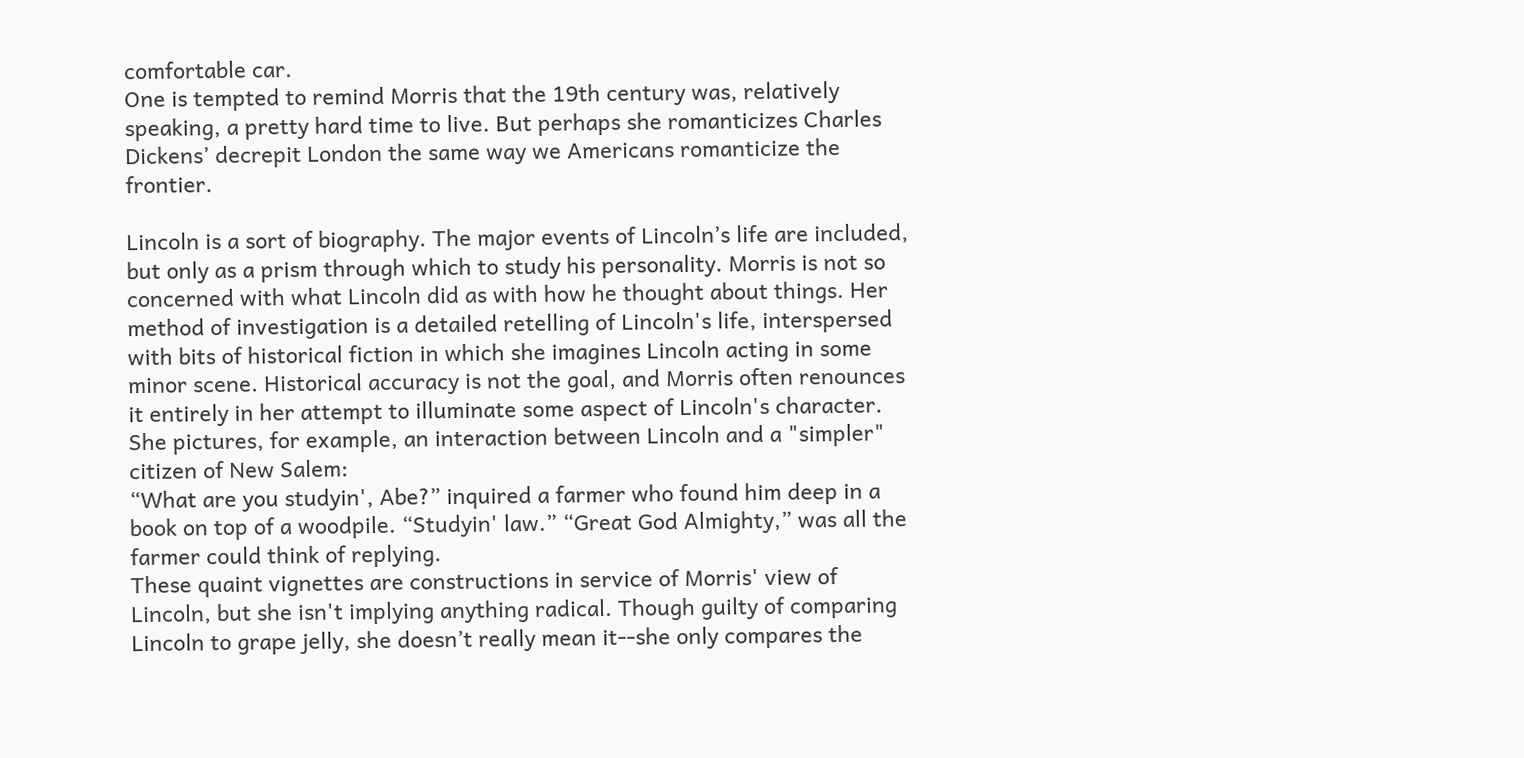comfortable car.
One is tempted to remind Morris that the 19th century was, relatively speaking, a pretty hard time to live. But perhaps she romanticizes Charles Dickens’ decrepit London the same way we Americans romanticize the frontier.

Lincoln is a sort of biography. The major events of Lincoln’s life are included, but only as a prism through which to study his personality. Morris is not so concerned with what Lincoln did as with how he thought about things. Her method of investigation is a detailed retelling of Lincoln's life, interspersed with bits of historical fiction in which she imagines Lincoln acting in some minor scene. Historical accuracy is not the goal, and Morris often renounces it entirely in her attempt to illuminate some aspect of Lincoln's character. She pictures, for example, an interaction between Lincoln and a "simpler" citizen of New Salem:
“What are you studyin', Abe?” inquired a farmer who found him deep in a book on top of a woodpile. “Studyin' law.” “Great God Almighty,” was all the farmer could think of replying.
These quaint vignettes are constructions in service of Morris' view of Lincoln, but she isn't implying anything radical. Though guilty of comparing Lincoln to grape jelly, she doesn’t really mean it--she only compares the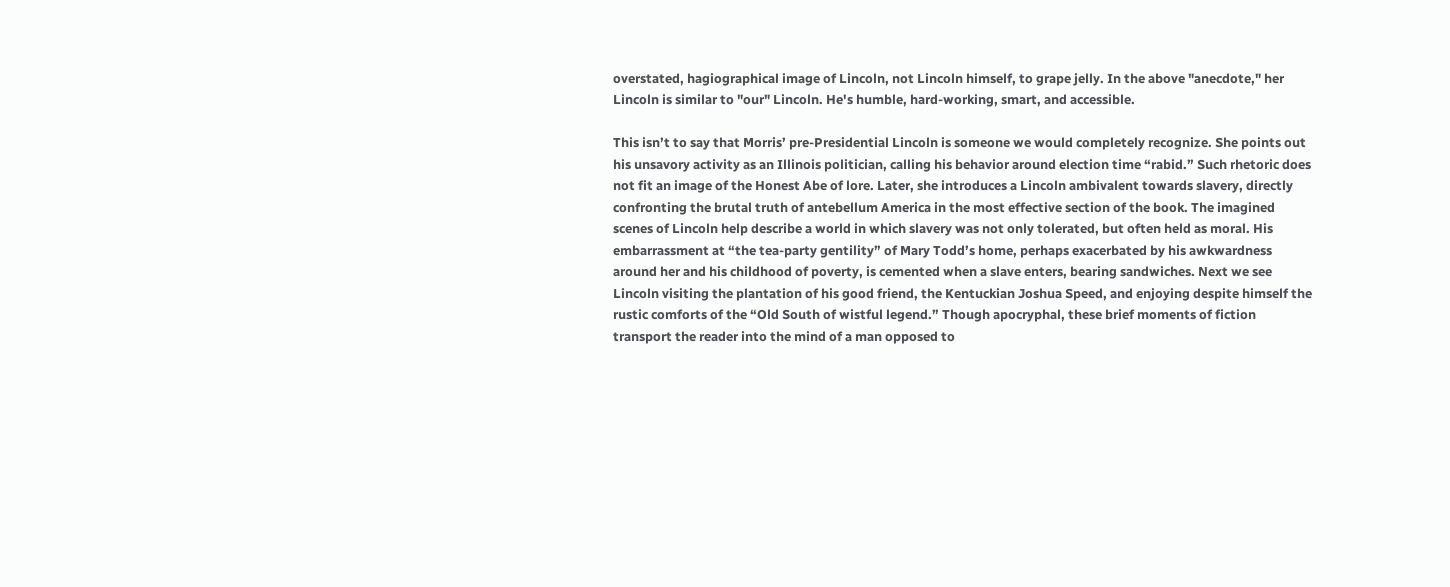overstated, hagiographical image of Lincoln, not Lincoln himself, to grape jelly. In the above "anecdote," her Lincoln is similar to "our" Lincoln. He's humble, hard-working, smart, and accessible.

This isn’t to say that Morris’ pre-Presidential Lincoln is someone we would completely recognize. She points out his unsavory activity as an Illinois politician, calling his behavior around election time “rabid.” Such rhetoric does not fit an image of the Honest Abe of lore. Later, she introduces a Lincoln ambivalent towards slavery, directly confronting the brutal truth of antebellum America in the most effective section of the book. The imagined scenes of Lincoln help describe a world in which slavery was not only tolerated, but often held as moral. His embarrassment at “the tea-party gentility” of Mary Todd’s home, perhaps exacerbated by his awkwardness around her and his childhood of poverty, is cemented when a slave enters, bearing sandwiches. Next we see Lincoln visiting the plantation of his good friend, the Kentuckian Joshua Speed, and enjoying despite himself the rustic comforts of the “Old South of wistful legend.” Though apocryphal, these brief moments of fiction transport the reader into the mind of a man opposed to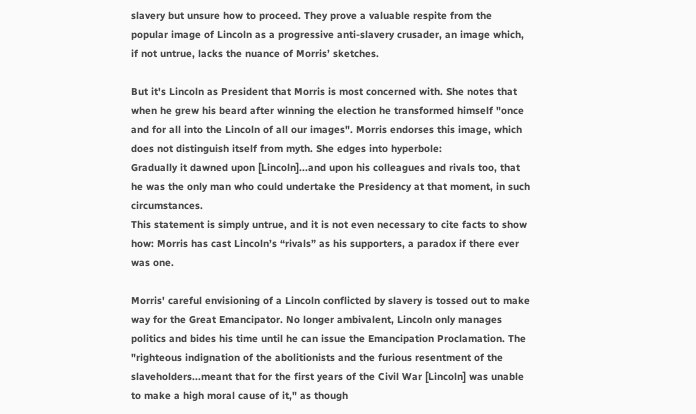slavery but unsure how to proceed. They prove a valuable respite from the popular image of Lincoln as a progressive anti-slavery crusader, an image which, if not untrue, lacks the nuance of Morris’ sketches.

But it's Lincoln as President that Morris is most concerned with. She notes that when he grew his beard after winning the election he transformed himself "once and for all into the Lincoln of all our images". Morris endorses this image, which does not distinguish itself from myth. She edges into hyperbole:
Gradually it dawned upon [Lincoln]...and upon his colleagues and rivals too, that he was the only man who could undertake the Presidency at that moment, in such circumstances.
This statement is simply untrue, and it is not even necessary to cite facts to show how: Morris has cast Lincoln’s “rivals” as his supporters, a paradox if there ever was one.

Morris' careful envisioning of a Lincoln conflicted by slavery is tossed out to make way for the Great Emancipator. No longer ambivalent, Lincoln only manages politics and bides his time until he can issue the Emancipation Proclamation. The "righteous indignation of the abolitionists and the furious resentment of the slaveholders...meant that for the first years of the Civil War [Lincoln] was unable to make a high moral cause of it," as though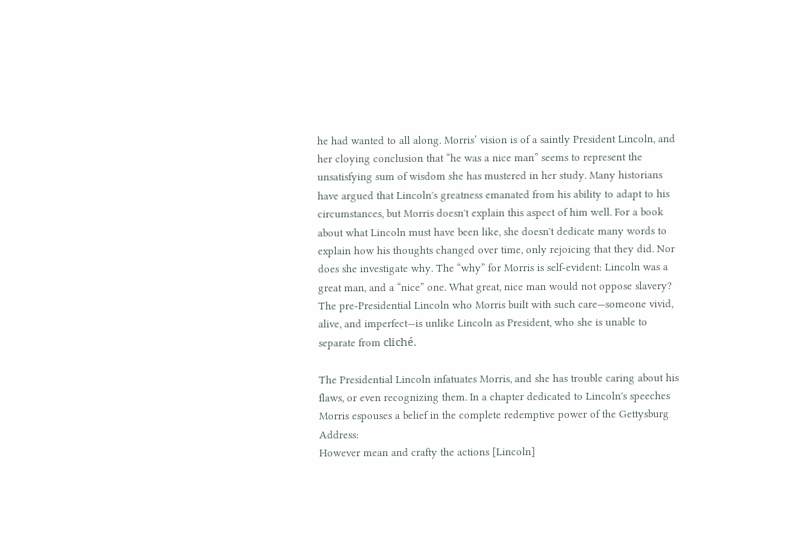he had wanted to all along. Morris’ vision is of a saintly President Lincoln, and her cloying conclusion that “he was a nice man” seems to represent the unsatisfying sum of wisdom she has mustered in her study. Many historians have argued that Lincoln's greatness emanated from his ability to adapt to his circumstances, but Morris doesn't explain this aspect of him well. For a book about what Lincoln must have been like, she doesn't dedicate many words to explain how his thoughts changed over time, only rejoicing that they did. Nor does she investigate why. The “why” for Morris is self-evident: Lincoln was a great man, and a “nice” one. What great, nice man would not oppose slavery? The pre-Presidential Lincoln who Morris built with such care—someone vivid, alive, and imperfect—is unlike Lincoln as President, who she is unable to separate from cliché.

The Presidential Lincoln infatuates Morris, and she has trouble caring about his flaws, or even recognizing them. In a chapter dedicated to Lincoln's speeches Morris espouses a belief in the complete redemptive power of the Gettysburg Address:
However mean and crafty the actions [Lincoln]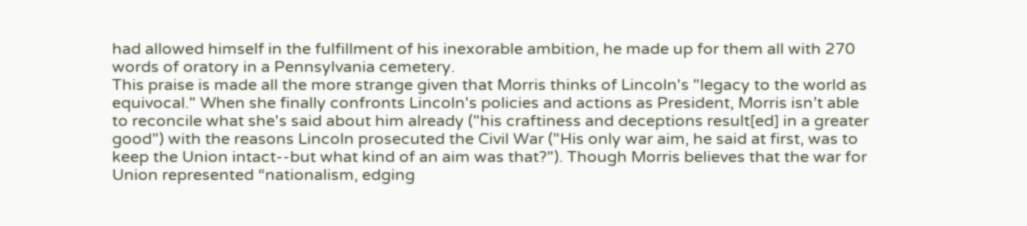had allowed himself in the fulfillment of his inexorable ambition, he made up for them all with 270 words of oratory in a Pennsylvania cemetery.
This praise is made all the more strange given that Morris thinks of Lincoln's "legacy to the world as equivocal." When she finally confronts Lincoln's policies and actions as President, Morris isn’t able to reconcile what she's said about him already ("his craftiness and deceptions result[ed] in a greater good") with the reasons Lincoln prosecuted the Civil War ("His only war aim, he said at first, was to keep the Union intact--but what kind of an aim was that?"). Though Morris believes that the war for Union represented “nationalism, edging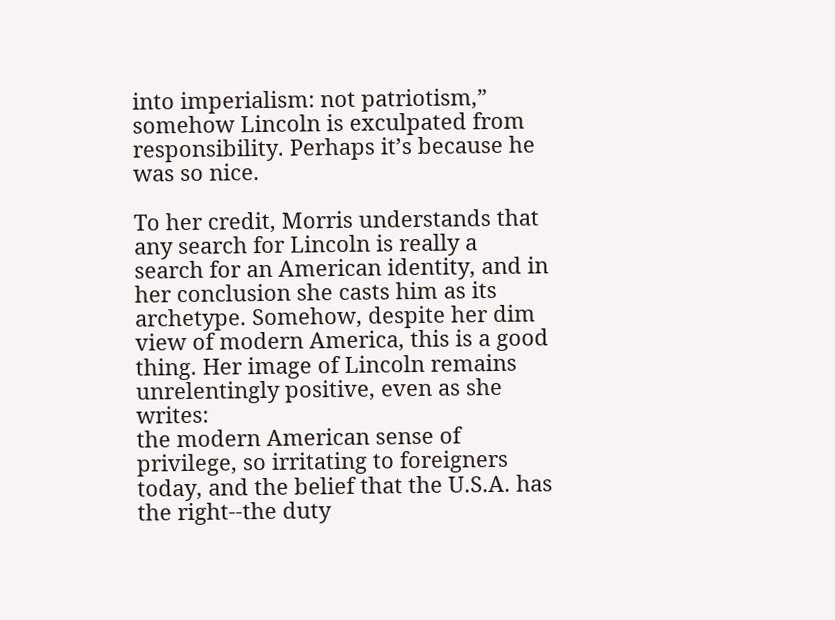into imperialism: not patriotism,” somehow Lincoln is exculpated from responsibility. Perhaps it’s because he was so nice.

To her credit, Morris understands that any search for Lincoln is really a search for an American identity, and in her conclusion she casts him as its archetype. Somehow, despite her dim view of modern America, this is a good thing. Her image of Lincoln remains unrelentingly positive, even as she writes:
the modern American sense of privilege, so irritating to foreigners today, and the belief that the U.S.A. has the right--the duty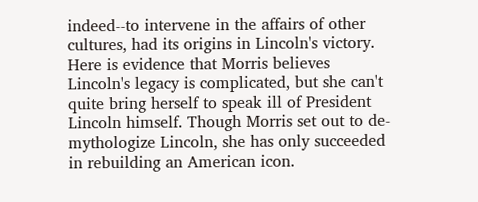indeed--to intervene in the affairs of other cultures, had its origins in Lincoln's victory.
Here is evidence that Morris believes Lincoln's legacy is complicated, but she can't quite bring herself to speak ill of President Lincoln himself. Though Morris set out to de-mythologize Lincoln, she has only succeeded in rebuilding an American icon.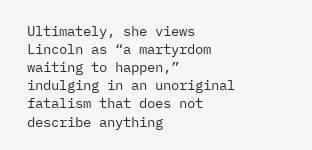Ultimately, she views Lincoln as “a martyrdom waiting to happen,” indulging in an unoriginal fatalism that does not describe anything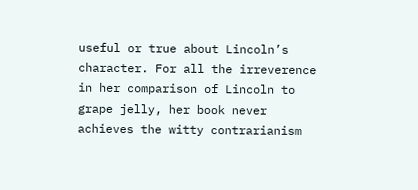useful or true about Lincoln’s character. For all the irreverence in her comparison of Lincoln to grape jelly, her book never achieves the witty contrarianism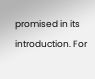promised in its introduction. For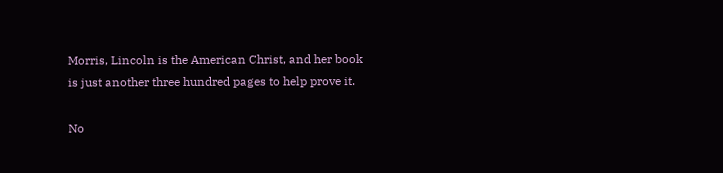Morris, Lincoln is the American Christ, and her book is just another three hundred pages to help prove it.

No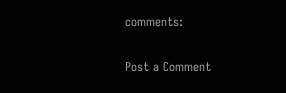comments:

Post a Comment